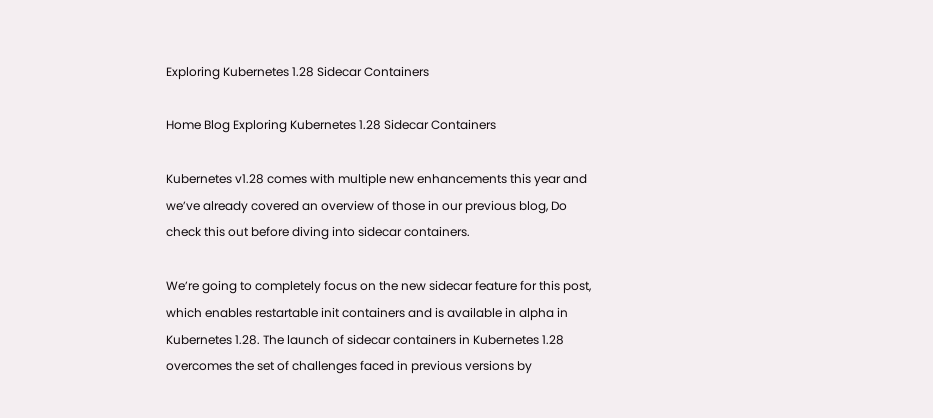Exploring Kubernetes 1.28 Sidecar Containers

Home Blog Exploring Kubernetes 1.28 Sidecar Containers

Kubernetes v1.28 comes with multiple new enhancements this year and we’ve already covered an overview of those in our previous blog, Do check this out before diving into sidecar containers.

We’re going to completely focus on the new sidecar feature for this post, which enables restartable init containers and is available in alpha in Kubernetes 1.28. The launch of sidecar containers in Kubernetes 1.28 overcomes the set of challenges faced in previous versions by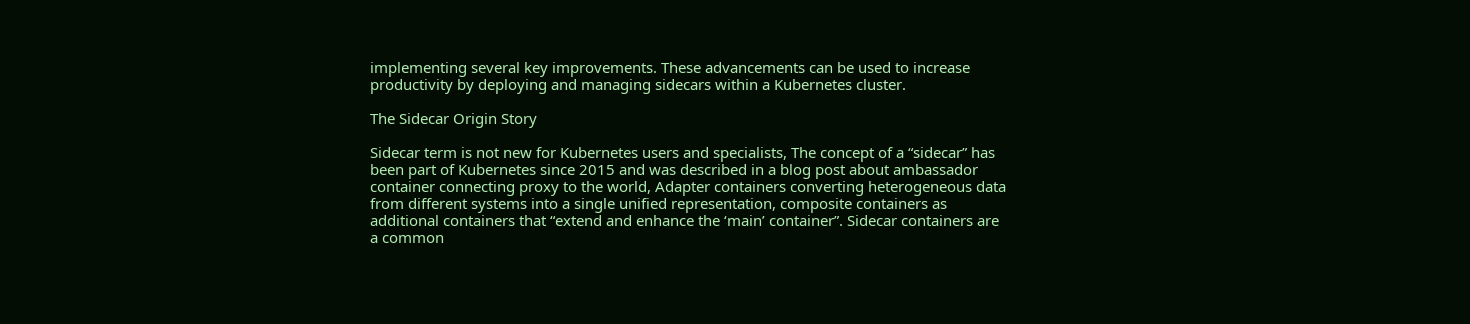implementing several key improvements. These advancements can be used to increase productivity by deploying and managing sidecars within a Kubernetes cluster.

The Sidecar Origin Story

Sidecar term is not new for Kubernetes users and specialists, The concept of a “sidecar” has been part of Kubernetes since 2015 and was described in a blog post about ambassador container connecting proxy to the world, Adapter containers converting heterogeneous data from different systems into a single unified representation, composite containers as additional containers that “extend and enhance the ‘main’ container”. Sidecar containers are a common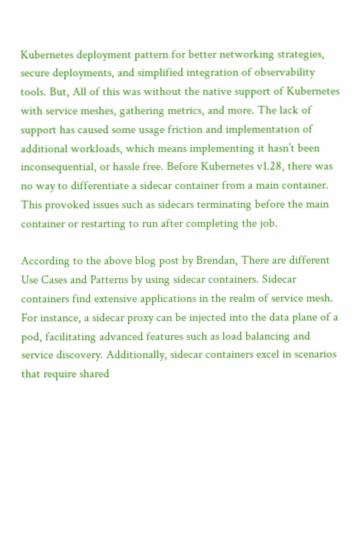Kubernetes deployment pattern for better networking strategies, secure deployments, and simplified integration of observability tools. But, All of this was without the native support of Kubernetes with service meshes, gathering metrics, and more. The lack of support has caused some usage friction and implementation of additional workloads, which means implementing it hasn’t been inconsequential, or hassle free. Before Kubernetes v1.28, there was no way to differentiate a sidecar container from a main container. This provoked issues such as sidecars terminating before the main container or restarting to run after completing the job.

According to the above blog post by Brendan, There are different Use Cases and Patterns by using sidecar containers. Sidecar containers find extensive applications in the realm of service mesh. For instance, a sidecar proxy can be injected into the data plane of a pod, facilitating advanced features such as load balancing and service discovery. Additionally, sidecar containers excel in scenarios that require shared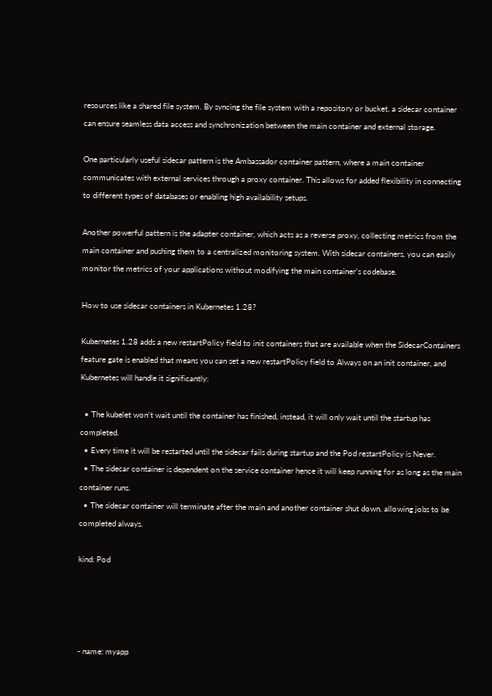resources like a shared file system. By syncing the file system with a repository or bucket, a sidecar container can ensure seamless data access and synchronization between the main container and external storage.

One particularly useful sidecar pattern is the Ambassador container pattern, where a main container communicates with external services through a proxy container. This allows for added flexibility in connecting to different types of databases or enabling high availability setups.

Another powerful pattern is the adapter container, which acts as a reverse proxy, collecting metrics from the main container and pushing them to a centralized monitoring system. With sidecar containers, you can easily monitor the metrics of your applications without modifying the main container’s codebase.

How to use sidecar containers in Kubernetes 1.28?

Kubernetes 1.28 adds a new restartPolicy field to init containers that are available when the SidecarContainers feature gate is enabled that means you can set a new restartPolicy field to Always on an init container, and Kubernetes will handle it significantly:

  • The kubelet won’t wait until the container has finished, instead, it will only wait until the startup has completed.
  • Every time it will be restarted until the sidecar fails during startup and the Pod restartPolicy is Never.
  • The sidecar container is dependent on the service container hence it will keep running for as long as the main container runs.
  • The sidecar container will terminate after the main and another container shut down, allowing jobs to be completed always.

kind: Pod




- name: myapp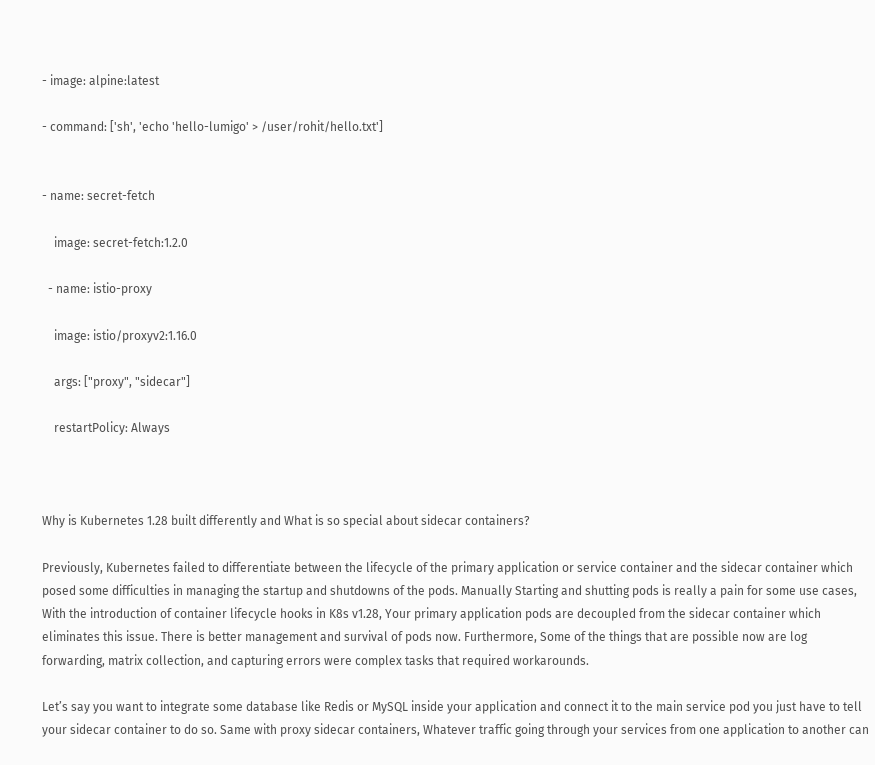- image: alpine:latest

- command: ['sh', 'echo 'hello-lumigo' > /user/rohit/hello.txt']


- name: secret-fetch

    image: secret-fetch:1.2.0

  - name: istio-proxy

    image: istio/proxyv2:1.16.0

    args: ["proxy", "sidecar"]

    restartPolicy: Always



Why is Kubernetes 1.28 built differently and What is so special about sidecar containers?

Previously, Kubernetes failed to differentiate between the lifecycle of the primary application or service container and the sidecar container which posed some difficulties in managing the startup and shutdowns of the pods. Manually Starting and shutting pods is really a pain for some use cases, With the introduction of container lifecycle hooks in K8s v1.28, Your primary application pods are decoupled from the sidecar container which eliminates this issue. There is better management and survival of pods now. Furthermore, Some of the things that are possible now are log forwarding, matrix collection, and capturing errors were complex tasks that required workarounds.

Let’s say you want to integrate some database like Redis or MySQL inside your application and connect it to the main service pod you just have to tell your sidecar container to do so. Same with proxy sidecar containers, Whatever traffic going through your services from one application to another can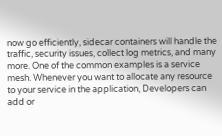now go efficiently, sidecar containers will handle the traffic, security issues, collect log metrics, and many more. One of the common examples is a service mesh. Whenever you want to allocate any resource to your service in the application, Developers can add or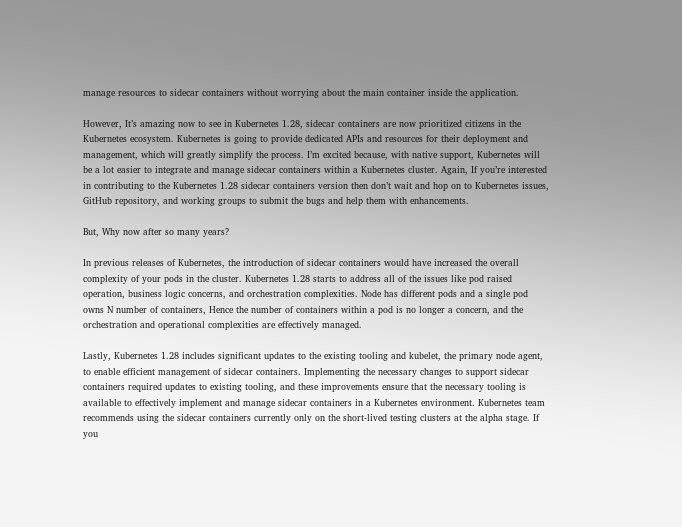manage resources to sidecar containers without worrying about the main container inside the application.

However, It’s amazing now to see in Kubernetes 1.28, sidecar containers are now prioritized citizens in the Kubernetes ecosystem. Kubernetes is going to provide dedicated APIs and resources for their deployment and management, which will greatly simplify the process. I’m excited because, with native support, Kubernetes will be a lot easier to integrate and manage sidecar containers within a Kubernetes cluster. Again, If you’re interested in contributing to the Kubernetes 1.28 sidecar containers version then don’t wait and hop on to Kubernetes issues, GitHub repository, and working groups to submit the bugs and help them with enhancements.

But, Why now after so many years?

In previous releases of Kubernetes, the introduction of sidecar containers would have increased the overall complexity of your pods in the cluster. Kubernetes 1.28 starts to address all of the issues like pod raised operation, business logic concerns, and orchestration complexities. Node has different pods and a single pod owns N number of containers, Hence the number of containers within a pod is no longer a concern, and the orchestration and operational complexities are effectively managed.

Lastly, Kubernetes 1.28 includes significant updates to the existing tooling and kubelet, the primary node agent, to enable efficient management of sidecar containers. Implementing the necessary changes to support sidecar containers required updates to existing tooling, and these improvements ensure that the necessary tooling is available to effectively implement and manage sidecar containers in a Kubernetes environment. Kubernetes team recommends using the sidecar containers currently only on the short-lived testing clusters at the alpha stage. If you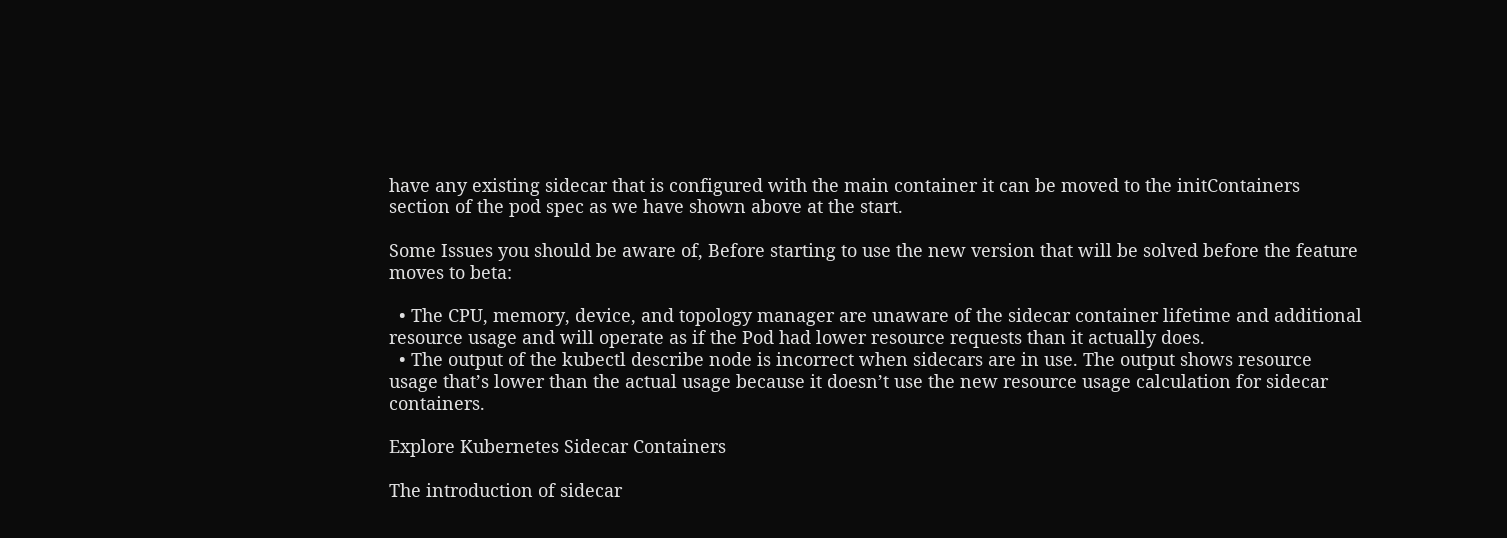have any existing sidecar that is configured with the main container it can be moved to the initContainers section of the pod spec as we have shown above at the start.

Some Issues you should be aware of, Before starting to use the new version that will be solved before the feature moves to beta:

  • The CPU, memory, device, and topology manager are unaware of the sidecar container lifetime and additional resource usage and will operate as if the Pod had lower resource requests than it actually does.
  • The output of the kubectl describe node is incorrect when sidecars are in use. The output shows resource usage that’s lower than the actual usage because it doesn’t use the new resource usage calculation for sidecar containers.

Explore Kubernetes Sidecar Containers

The introduction of sidecar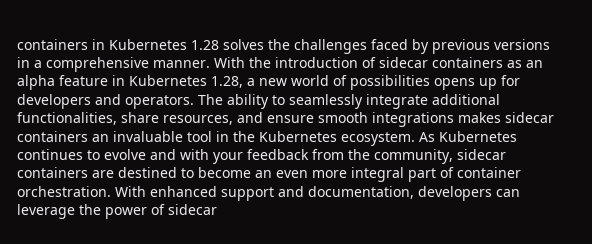containers in Kubernetes 1.28 solves the challenges faced by previous versions in a comprehensive manner. With the introduction of sidecar containers as an alpha feature in Kubernetes 1.28, a new world of possibilities opens up for developers and operators. The ability to seamlessly integrate additional functionalities, share resources, and ensure smooth integrations makes sidecar containers an invaluable tool in the Kubernetes ecosystem. As Kubernetes continues to evolve and with your feedback from the community, sidecar containers are destined to become an even more integral part of container orchestration. With enhanced support and documentation, developers can leverage the power of sidecar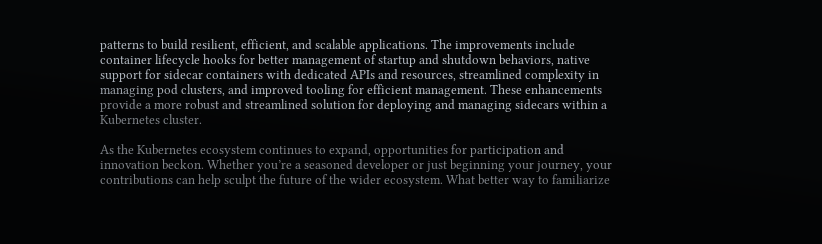patterns to build resilient, efficient, and scalable applications. The improvements include container lifecycle hooks for better management of startup and shutdown behaviors, native support for sidecar containers with dedicated APIs and resources, streamlined complexity in managing pod clusters, and improved tooling for efficient management. These enhancements provide a more robust and streamlined solution for deploying and managing sidecars within a Kubernetes cluster.

As the Kubernetes ecosystem continues to expand, opportunities for participation and innovation beckon. Whether you’re a seasoned developer or just beginning your journey, your contributions can help sculpt the future of the wider ecosystem. What better way to familiarize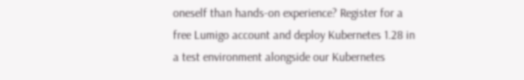oneself than hands-on experience? Register for a free Lumigo account and deploy Kubernetes 1.28 in a test environment alongside our Kubernetes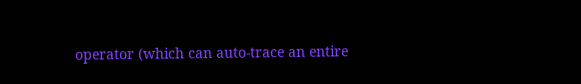operator (which can auto-trace an entire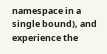namespace in a single bound), and experience the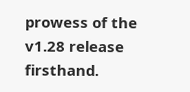prowess of the v1.28 release firsthand.